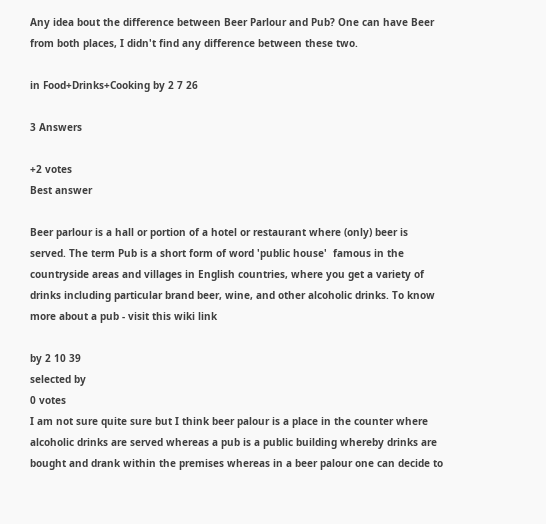Any idea bout the difference between Beer Parlour and Pub? One can have Beer from both places, I didn't find any difference between these two.

in Food+Drinks+Cooking by 2 7 26

3 Answers

+2 votes
Best answer

Beer parlour is a hall or portion of a hotel or restaurant where (only) beer is served. The term Pub is a short form of word 'public house'  famous in the countryside areas and villages in English countries, where you get a variety of drinks including particular brand beer, wine, and other alcoholic drinks. To know more about a pub - visit this wiki link

by 2 10 39
selected by
0 votes
I am not sure quite sure but I think beer palour is a place in the counter where alcoholic drinks are served whereas a pub is a public building whereby drinks are bought and drank within the premises whereas in a beer palour one can decide to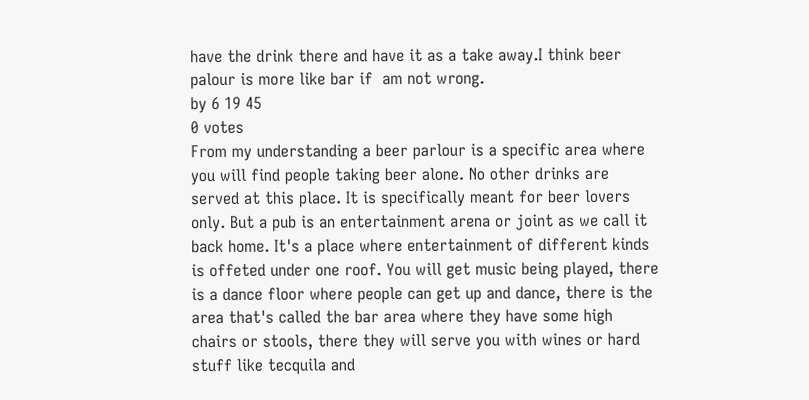have the drink there and have it as a take away.I think beer palour is more like bar if  am not wrong.
by 6 19 45
0 votes
From my understanding a beer parlour is a specific area where you will find people taking beer alone. No other drinks are served at this place. It is specifically meant for beer lovers only. But a pub is an entertainment arena or joint as we call it back home. It's a place where entertainment of different kinds is offeted under one roof. You will get music being played, there is a dance floor where people can get up and dance, there is the area that's called the bar area where they have some high chairs or stools, there they will serve you with wines or hard stuff like tecquila and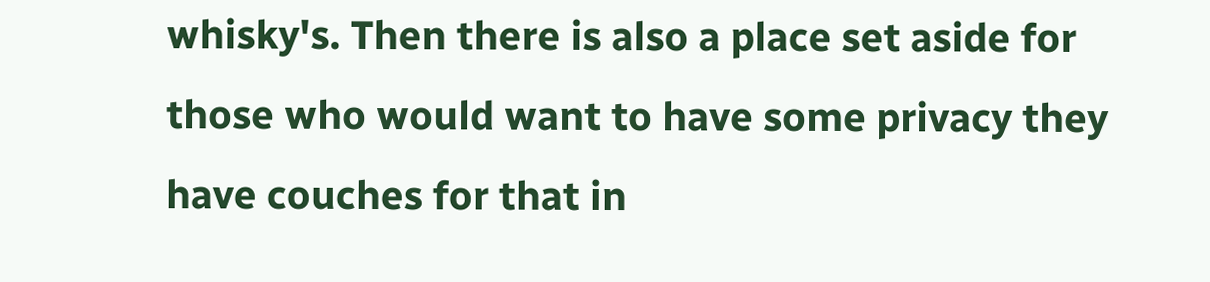whisky's. Then there is also a place set aside for those who would want to have some privacy they have couches for that in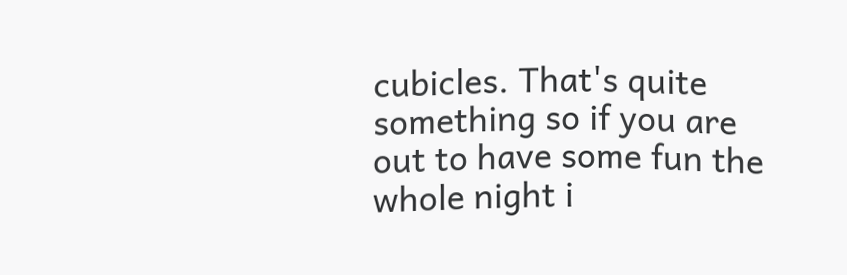cubicles. That's quite something so if you are out to have some fun the whole night i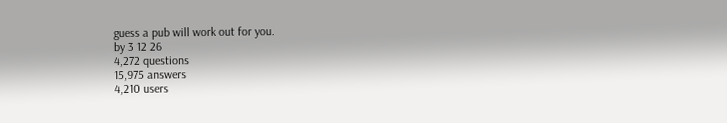guess a pub will work out for you.
by 3 12 26
4,272 questions
15,975 answers
4,210 users